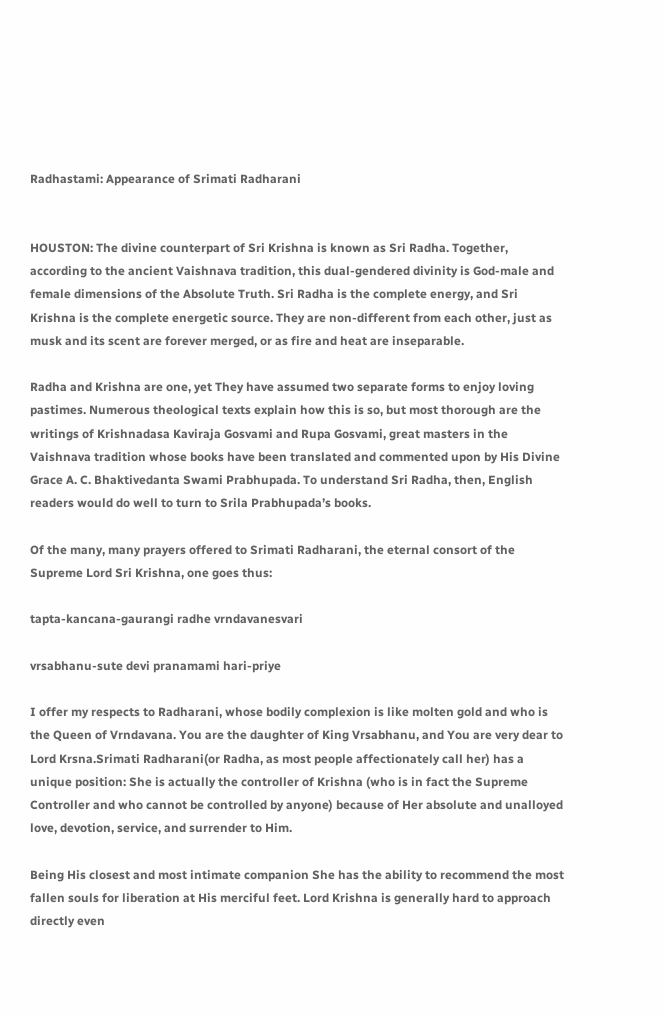Radhastami: Appearance of Srimati Radharani


HOUSTON: The divine counterpart of Sri Krishna is known as Sri Radha. Together, according to the ancient Vaishnava tradition, this dual-gendered divinity is God-male and female dimensions of the Absolute Truth. Sri Radha is the complete energy, and Sri Krishna is the complete energetic source. They are non-different from each other, just as musk and its scent are forever merged, or as fire and heat are inseparable.

Radha and Krishna are one, yet They have assumed two separate forms to enjoy loving pastimes. Numerous theological texts explain how this is so, but most thorough are the writings of Krishnadasa Kaviraja Gosvami and Rupa Gosvami, great masters in the Vaishnava tradition whose books have been translated and commented upon by His Divine Grace A. C. Bhaktivedanta Swami Prabhupada. To understand Sri Radha, then, English readers would do well to turn to Srila Prabhupada’s books.

Of the many, many prayers offered to Srimati Radharani, the eternal consort of the Supreme Lord Sri Krishna, one goes thus:

tapta-kancana-gaurangi radhe vrndavanesvari

vrsabhanu-sute devi pranamami hari-priye

I offer my respects to Radharani, whose bodily complexion is like molten gold and who is the Queen of Vrndavana. You are the daughter of King Vrsabhanu, and You are very dear to Lord Krsna.Srimati Radharani(or Radha, as most people affectionately call her) has a unique position: She is actually the controller of Krishna (who is in fact the Supreme Controller and who cannot be controlled by anyone) because of Her absolute and unalloyed love, devotion, service, and surrender to Him.

Being His closest and most intimate companion She has the ability to recommend the most fallen souls for liberation at His merciful feet. Lord Krishna is generally hard to approach directly even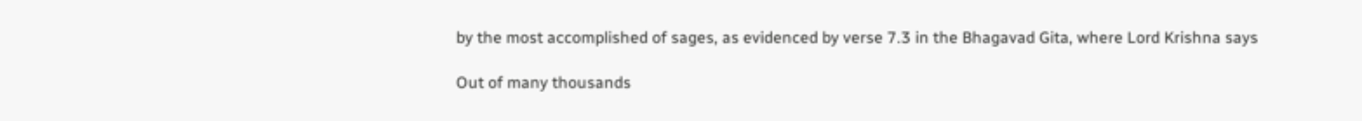by the most accomplished of sages, as evidenced by verse 7.3 in the Bhagavad Gita, where Lord Krishna says

Out of many thousands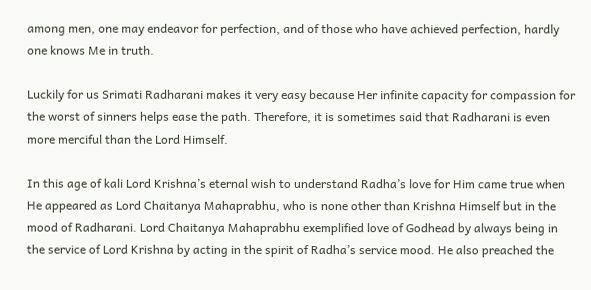among men, one may endeavor for perfection, and of those who have achieved perfection, hardly one knows Me in truth.

Luckily for us Srimati Radharani makes it very easy because Her infinite capacity for compassion for the worst of sinners helps ease the path. Therefore, it is sometimes said that Radharani is even more merciful than the Lord Himself.

In this age of kali Lord Krishna’s eternal wish to understand Radha’s love for Him came true when He appeared as Lord Chaitanya Mahaprabhu, who is none other than Krishna Himself but in the mood of Radharani. Lord Chaitanya Mahaprabhu exemplified love of Godhead by always being in the service of Lord Krishna by acting in the spirit of Radha’s service mood. He also preached the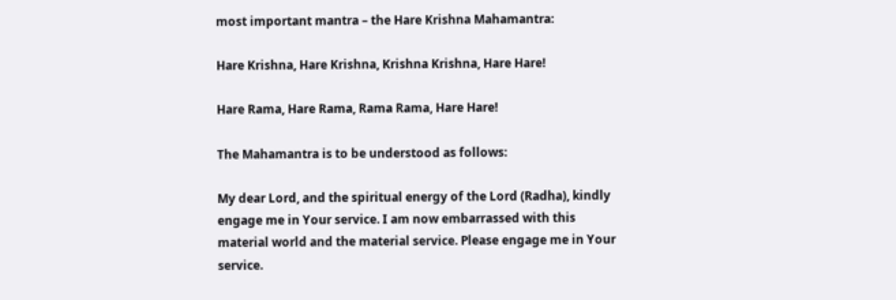most important mantra – the Hare Krishna Mahamantra:

Hare Krishna, Hare Krishna, Krishna Krishna, Hare Hare!

Hare Rama, Hare Rama, Rama Rama, Hare Hare!

The Mahamantra is to be understood as follows:

My dear Lord, and the spiritual energy of the Lord (Radha), kindly engage me in Your service. I am now embarrassed with this material world and the material service. Please engage me in Your service.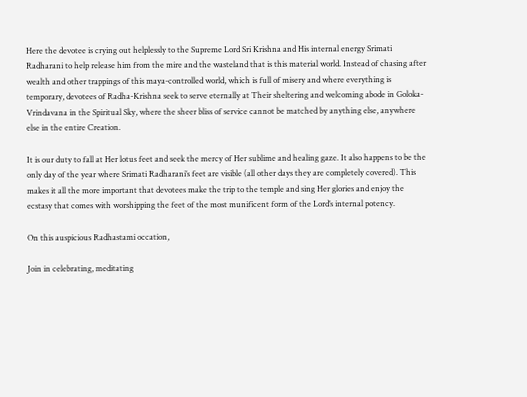Here the devotee is crying out helplessly to the Supreme Lord Sri Krishna and His internal energy Srimati Radharani to help release him from the mire and the wasteland that is this material world. Instead of chasing after wealth and other trappings of this maya-controlled world, which is full of misery and where everything is temporary, devotees of Radha-Krishna seek to serve eternally at Their sheltering and welcoming abode in Goloka-Vrindavana in the Spiritual Sky, where the sheer bliss of service cannot be matched by anything else, anywhere else in the entire Creation.

It is our duty to fall at Her lotus feet and seek the mercy of Her sublime and healing gaze. It also happens to be the only day of the year where Srimati Radharani’s feet are visible (all other days they are completely covered). This makes it all the more important that devotees make the trip to the temple and sing Her glories and enjoy the ecstasy that comes with worshipping the feet of the most munificent form of the Lord’s internal potency.

On this auspicious Radhastami occation,

Join in celebrating, meditating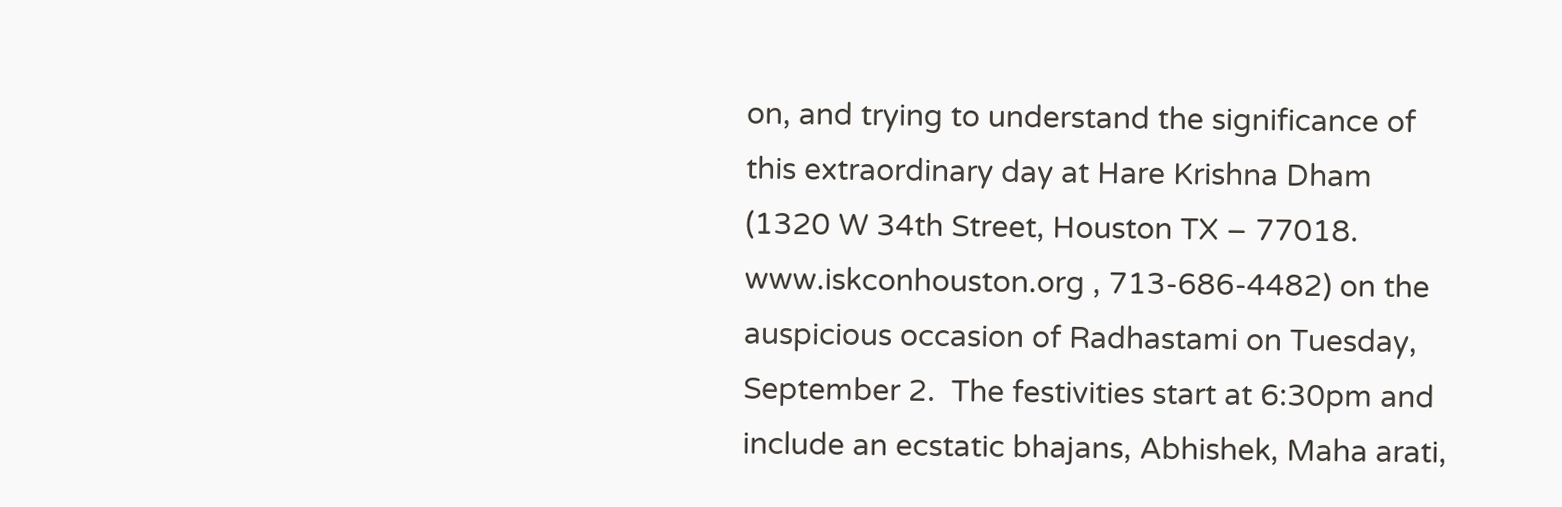on, and trying to understand the significance of this extraordinary day at Hare Krishna Dham (1320 W 34th Street, Houston TX – 77018. www.iskconhouston.org , 713-686-4482) on the auspicious occasion of Radhastami on Tuesday, September 2.  The festivities start at 6:30pm and include an ecstatic bhajans, Abhishek, Maha arati,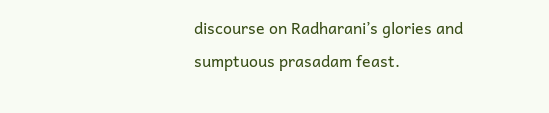discourse on Radharani’s glories and sumptuous prasadam feast.